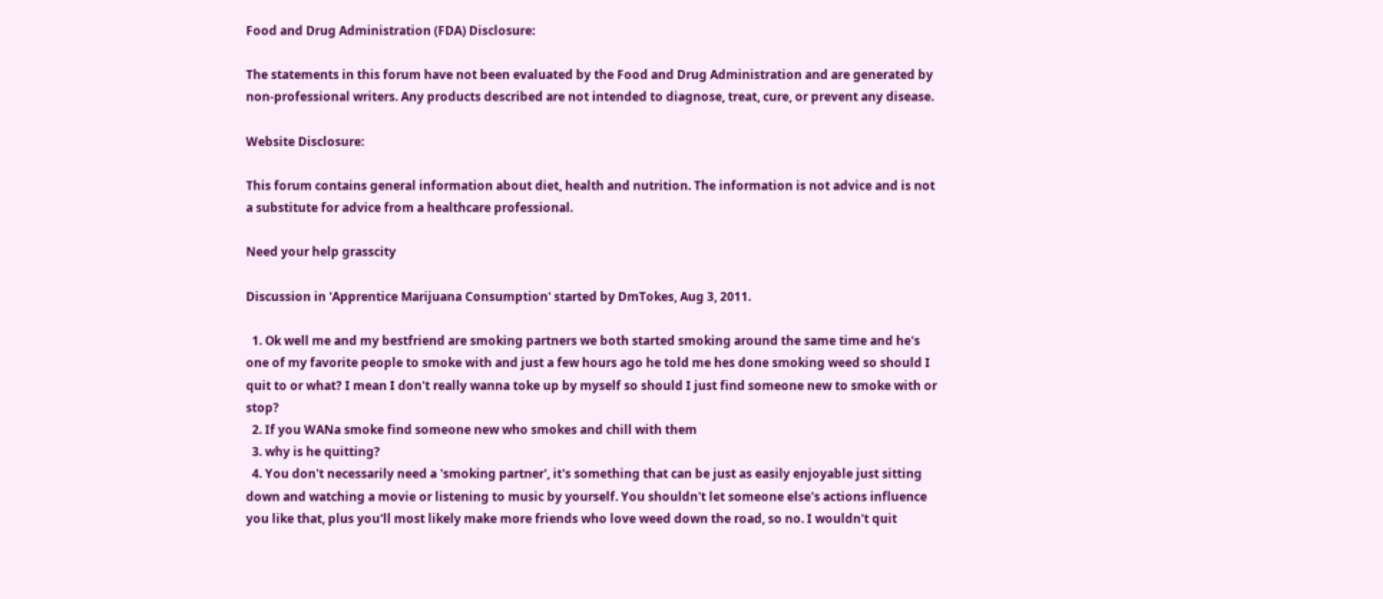Food and Drug Administration (FDA) Disclosure:

The statements in this forum have not been evaluated by the Food and Drug Administration and are generated by non-professional writers. Any products described are not intended to diagnose, treat, cure, or prevent any disease.

Website Disclosure:

This forum contains general information about diet, health and nutrition. The information is not advice and is not a substitute for advice from a healthcare professional.

Need your help grasscity

Discussion in 'Apprentice Marijuana Consumption' started by DmTokes, Aug 3, 2011.

  1. Ok well me and my bestfriend are smoking partners we both started smoking around the same time and he's one of my favorite people to smoke with and just a few hours ago he told me hes done smoking weed so should I quit to or what? I mean I don't really wanna toke up by myself so should I just find someone new to smoke with or stop?
  2. If you WANa smoke find someone new who smokes and chill with them
  3. why is he quitting?
  4. You don't necessarily need a 'smoking partner', it's something that can be just as easily enjoyable just sitting down and watching a movie or listening to music by yourself. You shouldn't let someone else's actions influence you like that, plus you'll most likely make more friends who love weed down the road, so no. I wouldn't quit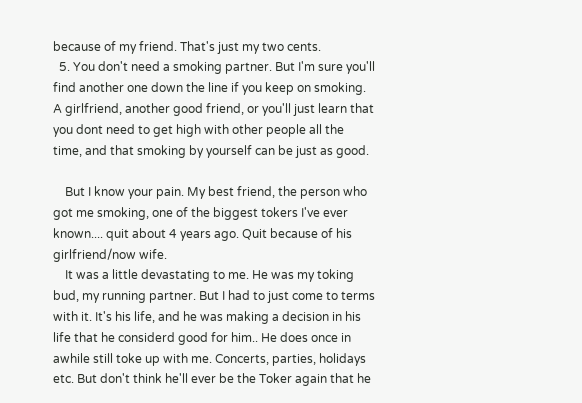because of my friend. That's just my two cents.
  5. You don't need a smoking partner. But I'm sure you'll find another one down the line if you keep on smoking. A girlfriend, another good friend, or you'll just learn that you dont need to get high with other people all the time, and that smoking by yourself can be just as good.

    But I know your pain. My best friend, the person who got me smoking, one of the biggest tokers I've ever known.... quit about 4 years ago. Quit because of his girlfriend/now wife.
    It was a little devastating to me. He was my toking bud, my running partner. But I had to just come to terms with it. It's his life, and he was making a decision in his life that he considerd good for him.. He does once in awhile still toke up with me. Concerts, parties, holidays etc. But don't think he'll ever be the Toker again that he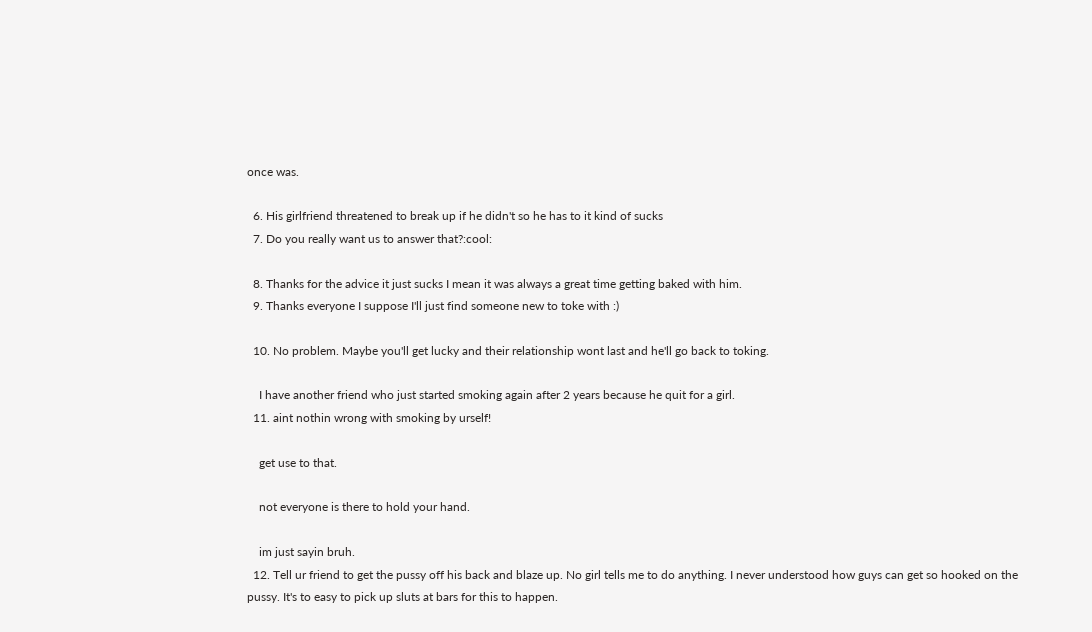once was.

  6. His girlfriend threatened to break up if he didn't so he has to it kind of sucks
  7. Do you really want us to answer that?:cool:

  8. Thanks for the advice it just sucks I mean it was always a great time getting baked with him.
  9. Thanks everyone I suppose I'll just find someone new to toke with :)

  10. No problem. Maybe you'll get lucky and their relationship wont last and he'll go back to toking.

    I have another friend who just started smoking again after 2 years because he quit for a girl.
  11. aint nothin wrong with smoking by urself!

    get use to that.

    not everyone is there to hold your hand.

    im just sayin bruh.
  12. Tell ur friend to get the pussy off his back and blaze up. No girl tells me to do anything. I never understood how guys can get so hooked on the pussy. It's to easy to pick up sluts at bars for this to happen.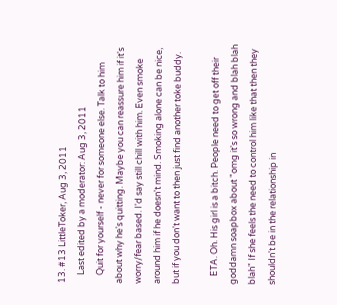13. #13 LittleToker, Aug 3, 2011
    Last edited by a moderator: Aug 3, 2011
    Quit for yourself - never for someone else. Talk to him about why he's quitting. Maybe you can reassure him if it's worry/fear based. I'd say still chill with him. Even smoke around him if he doesn't mind. Smoking alone can be nice, but if you don't want to then just find another toke buddy.

    ETA. Oh. His girl is a bitch. People need to get off their goddamn soapbox about "omg it's so wrong and blah blah blah" If she feels the need to control him like that then they shouldn't be in the relationship in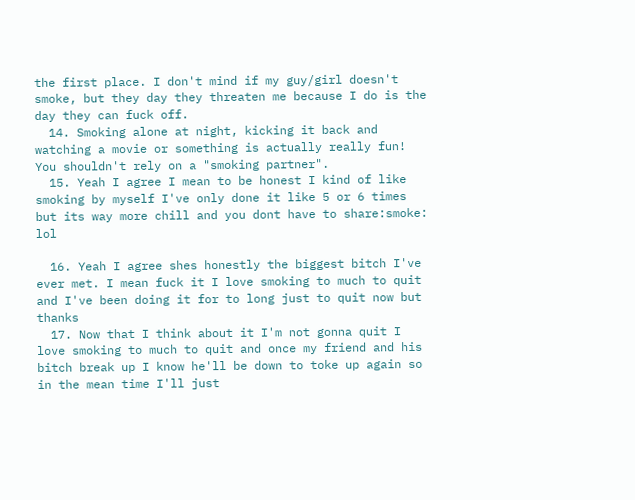the first place. I don't mind if my guy/girl doesn't smoke, but they day they threaten me because I do is the day they can fuck off.
  14. Smoking alone at night, kicking it back and watching a movie or something is actually really fun! You shouldn't rely on a "smoking partner".
  15. Yeah I agree I mean to be honest I kind of like smoking by myself I've only done it like 5 or 6 times but its way more chill and you dont have to share:smoke: lol

  16. Yeah I agree shes honestly the biggest bitch I've ever met. I mean fuck it I love smoking to much to quit and I've been doing it for to long just to quit now but thanks
  17. Now that I think about it I'm not gonna quit I love smoking to much to quit and once my friend and his bitch break up I know he'll be down to toke up again so in the mean time I'll just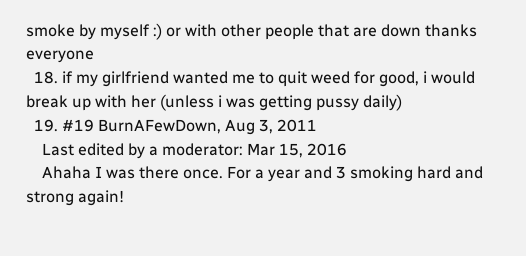smoke by myself :) or with other people that are down thanks everyone
  18. if my girlfriend wanted me to quit weed for good, i would break up with her (unless i was getting pussy daily)
  19. #19 BurnAFewDown, Aug 3, 2011
    Last edited by a moderator: Mar 15, 2016
    Ahaha I was there once. For a year and 3 smoking hard and strong again!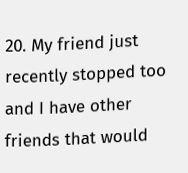20. My friend just recently stopped too and I have other friends that would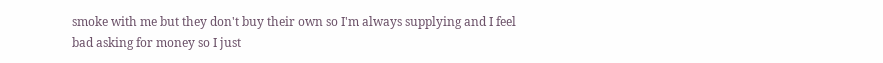smoke with me but they don't buy their own so I'm always supplying and I feel bad asking for money so I just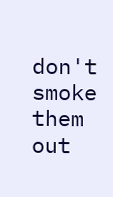don't smoke them out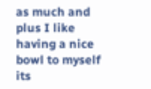as much and plus I like having a nice bowl to myself its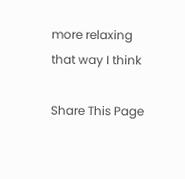more relaxing that way I think

Share This Page